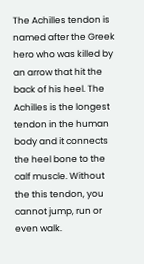The Achilles tendon is named after the Greek hero who was killed by an arrow that hit the back of his heel. The Achilles is the longest tendon in the human body and it connects the heel bone to the calf muscle. Without the this tendon, you cannot jump, run or even walk.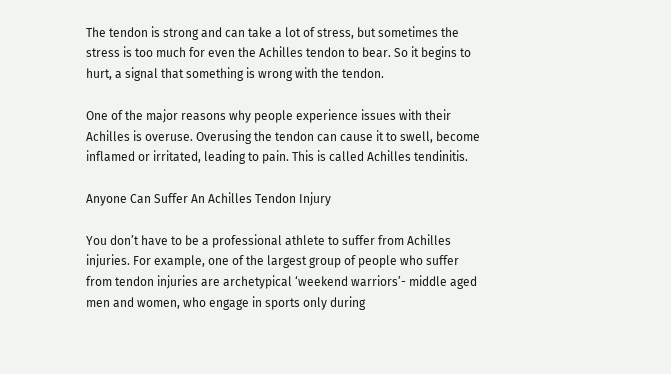The tendon is strong and can take a lot of stress, but sometimes the stress is too much for even the Achilles tendon to bear. So it begins to hurt, a signal that something is wrong with the tendon.

One of the major reasons why people experience issues with their Achilles is overuse. Overusing the tendon can cause it to swell, become inflamed or irritated, leading to pain. This is called Achilles tendinitis.

Anyone Can Suffer An Achilles Tendon Injury

You don’t have to be a professional athlete to suffer from Achilles injuries. For example, one of the largest group of people who suffer from tendon injuries are archetypical ‘weekend warriors’- middle aged men and women, who engage in sports only during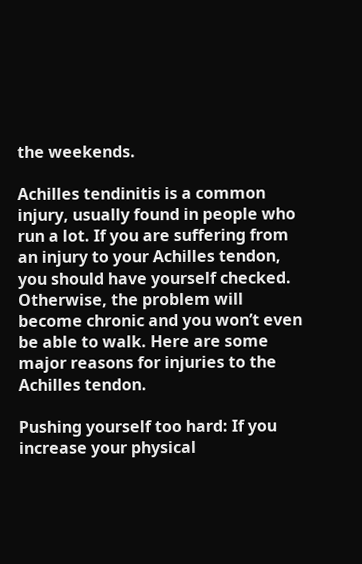the weekends.

Achilles tendinitis is a common injury, usually found in people who run a lot. If you are suffering from an injury to your Achilles tendon, you should have yourself checked. Otherwise, the problem will become chronic and you won’t even be able to walk. Here are some major reasons for injuries to the Achilles tendon.

Pushing yourself too hard: If you increase your physical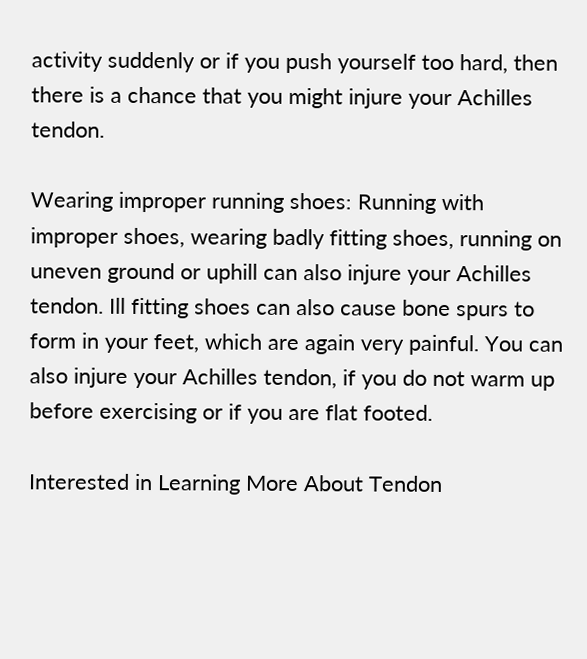activity suddenly or if you push yourself too hard, then there is a chance that you might injure your Achilles tendon.

Wearing improper running shoes: Running with improper shoes, wearing badly fitting shoes, running on uneven ground or uphill can also injure your Achilles tendon. Ill fitting shoes can also cause bone spurs to form in your feet, which are again very painful. You can also injure your Achilles tendon, if you do not warm up before exercising or if you are flat footed.

Interested in Learning More About Tendon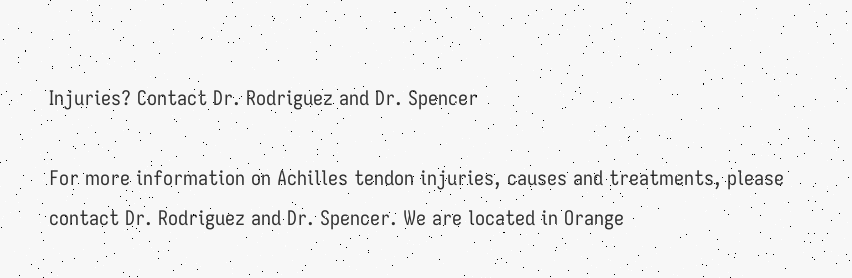Injuries? Contact Dr. Rodriguez and Dr. Spencer

For more information on Achilles tendon injuries, causes and treatments, please contact Dr. Rodriguez and Dr. Spencer. We are located in Orange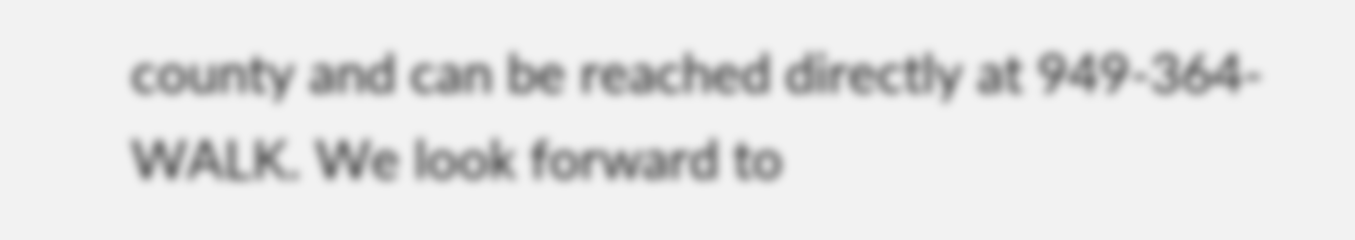county and can be reached directly at 949-364-WALK. We look forward to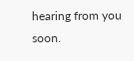hearing from you soon.